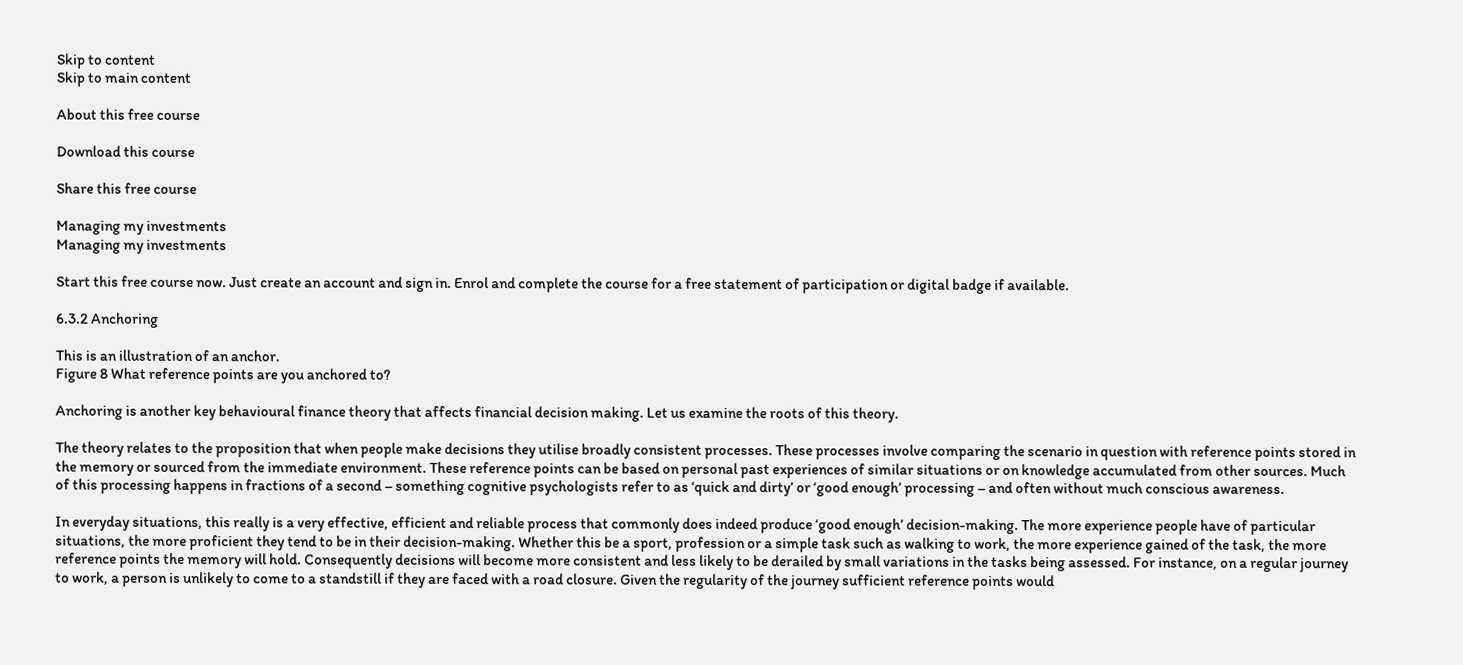Skip to content
Skip to main content

About this free course

Download this course

Share this free course

Managing my investments
Managing my investments

Start this free course now. Just create an account and sign in. Enrol and complete the course for a free statement of participation or digital badge if available.

6.3.2 Anchoring

This is an illustration of an anchor.
Figure 8 What reference points are you anchored to?

Anchoring is another key behavioural finance theory that affects financial decision making. Let us examine the roots of this theory.

The theory relates to the proposition that when people make decisions they utilise broadly consistent processes. These processes involve comparing the scenario in question with reference points stored in the memory or sourced from the immediate environment. These reference points can be based on personal past experiences of similar situations or on knowledge accumulated from other sources. Much of this processing happens in fractions of a second – something cognitive psychologists refer to as ‘quick and dirty’ or ‘good enough’ processing – and often without much conscious awareness.

In everyday situations, this really is a very effective, efficient and reliable process that commonly does indeed produce ‘good enough’ decision-making. The more experience people have of particular situations, the more proficient they tend to be in their decision-making. Whether this be a sport, profession or a simple task such as walking to work, the more experience gained of the task, the more reference points the memory will hold. Consequently decisions will become more consistent and less likely to be derailed by small variations in the tasks being assessed. For instance, on a regular journey to work, a person is unlikely to come to a standstill if they are faced with a road closure. Given the regularity of the journey sufficient reference points would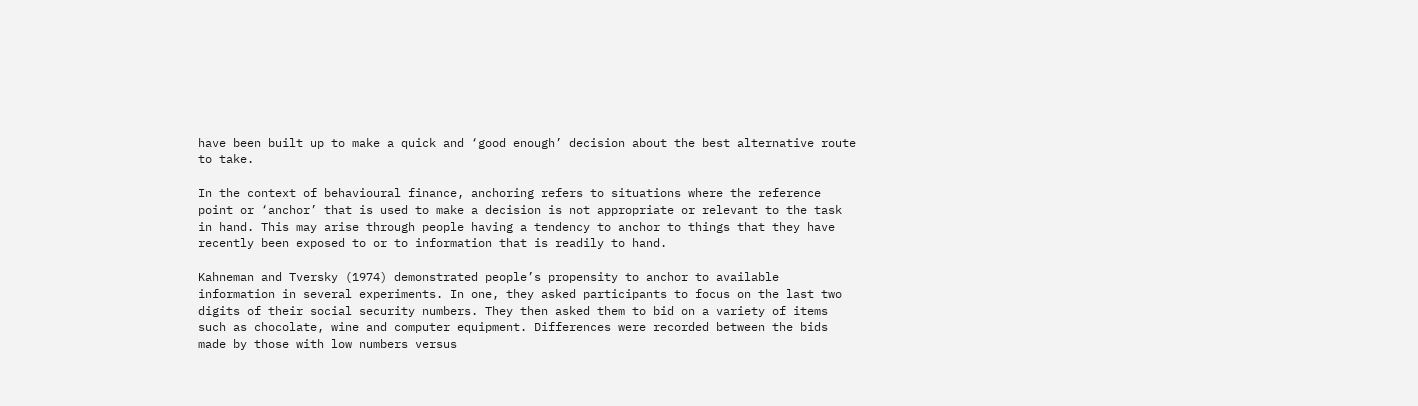have been built up to make a quick and ‘good enough’ decision about the best alternative route to take.

In the context of behavioural finance, anchoring refers to situations where the reference point or ‘anchor’ that is used to make a decision is not appropriate or relevant to the task in hand. This may arise through people having a tendency to anchor to things that they have recently been exposed to or to information that is readily to hand.

Kahneman and Tversky (1974) demonstrated people’s propensity to anchor to available information in several experiments. In one, they asked participants to focus on the last two digits of their social security numbers. They then asked them to bid on a variety of items such as chocolate, wine and computer equipment. Differences were recorded between the bids made by those with low numbers versus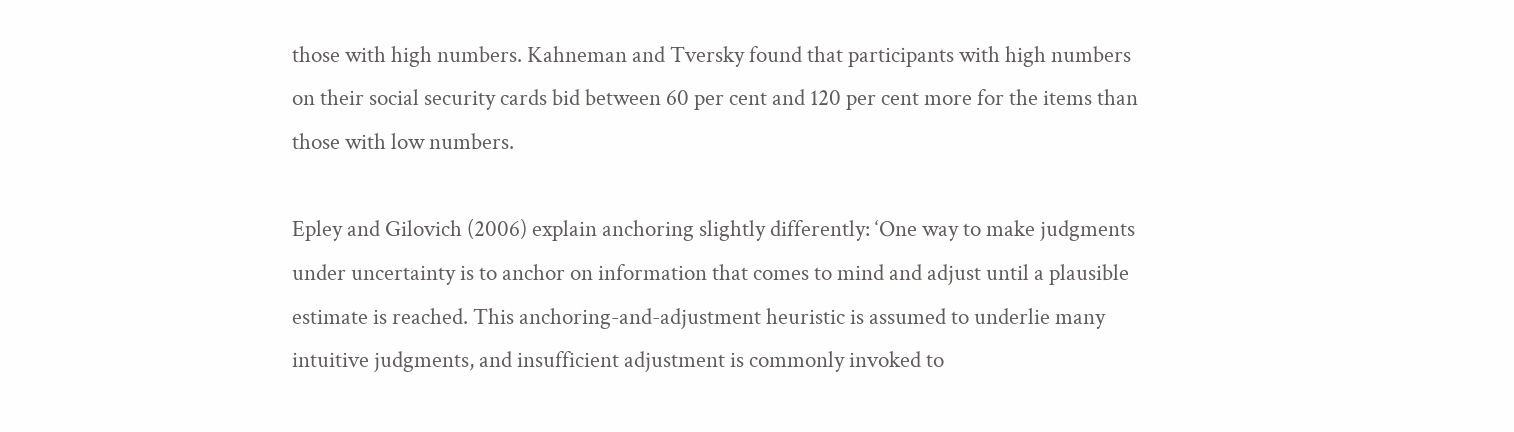those with high numbers. Kahneman and Tversky found that participants with high numbers on their social security cards bid between 60 per cent and 120 per cent more for the items than those with low numbers.

Epley and Gilovich (2006) explain anchoring slightly differently: ‘One way to make judgments under uncertainty is to anchor on information that comes to mind and adjust until a plausible estimate is reached. This anchoring-and-adjustment heuristic is assumed to underlie many intuitive judgments, and insufficient adjustment is commonly invoked to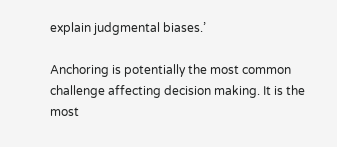explain judgmental biases.’

Anchoring is potentially the most common challenge affecting decision making. It is the most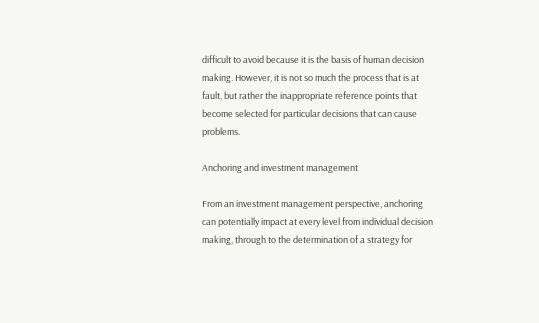difficult to avoid because it is the basis of human decision making. However, it is not so much the process that is at fault, but rather the inappropriate reference points that become selected for particular decisions that can cause problems.

Anchoring and investment management

From an investment management perspective, anchoring can potentially impact at every level from individual decision making, through to the determination of a strategy for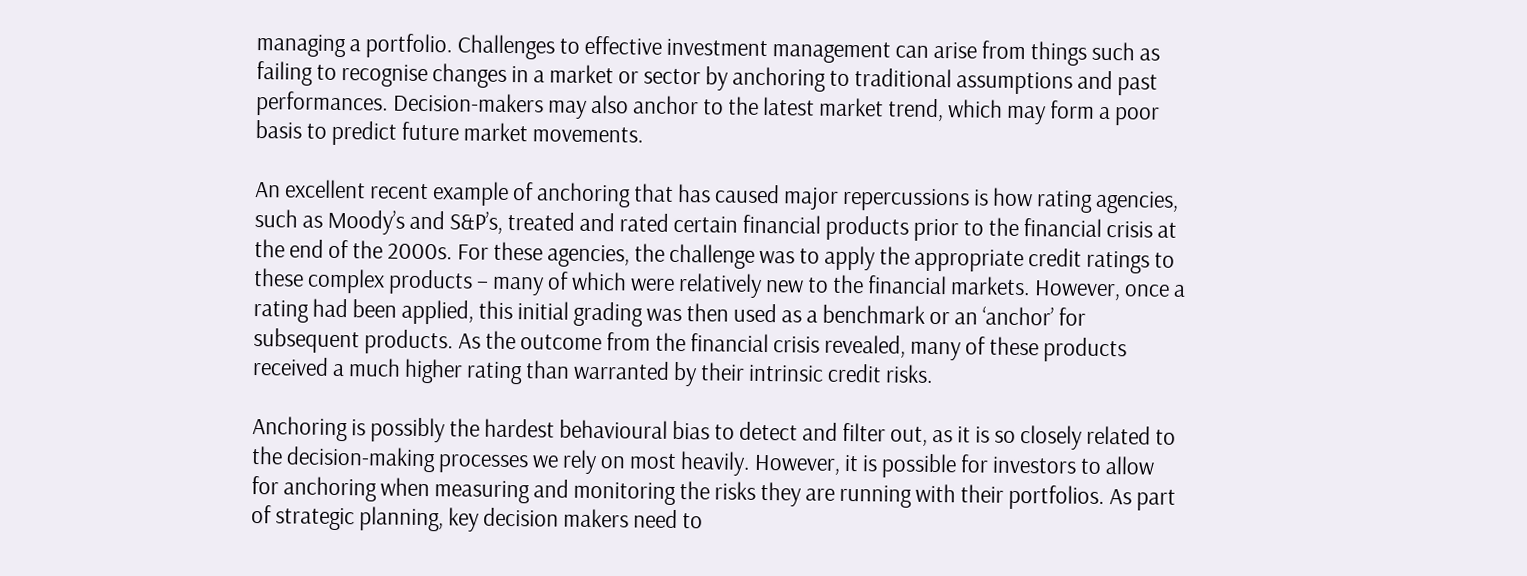managing a portfolio. Challenges to effective investment management can arise from things such as failing to recognise changes in a market or sector by anchoring to traditional assumptions and past performances. Decision-makers may also anchor to the latest market trend, which may form a poor basis to predict future market movements.

An excellent recent example of anchoring that has caused major repercussions is how rating agencies, such as Moody’s and S&P’s, treated and rated certain financial products prior to the financial crisis at the end of the 2000s. For these agencies, the challenge was to apply the appropriate credit ratings to these complex products – many of which were relatively new to the financial markets. However, once a rating had been applied, this initial grading was then used as a benchmark or an ‘anchor’ for subsequent products. As the outcome from the financial crisis revealed, many of these products received a much higher rating than warranted by their intrinsic credit risks.

Anchoring is possibly the hardest behavioural bias to detect and filter out, as it is so closely related to the decision-making processes we rely on most heavily. However, it is possible for investors to allow for anchoring when measuring and monitoring the risks they are running with their portfolios. As part of strategic planning, key decision makers need to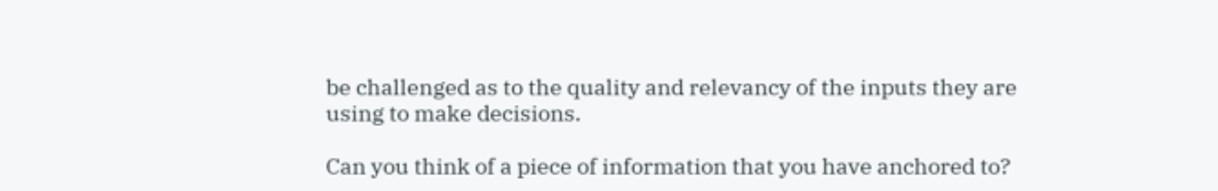be challenged as to the quality and relevancy of the inputs they are using to make decisions.

Can you think of a piece of information that you have anchored to?